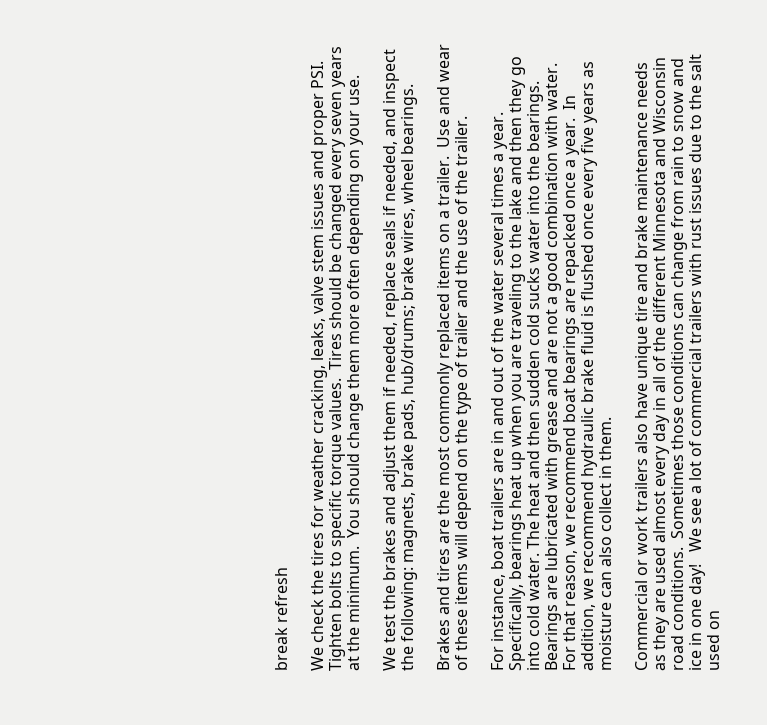break refresh

We check the tires for weather cracking, leaks, valve stem issues and proper PSI.  Tighten bolts to specific torque values.  Tires should be changed every seven years at the minimum.  You should change them more often depending on your use.

We test the brakes and adjust them if needed, replace seals if needed, and inspect the following: magnets, brake pads, hub/drums; brake wires, wheel bearings.

Brakes and tires are the most commonly replaced items on a trailer.  Use and wear of these items will depend on the type of trailer and the use of the trailer.

For instance, boat trailers are in and out of the water several times a year.  Specifically, bearings heat up when you are traveling to the lake and then they go into cold water. The heat and then sudden cold sucks water into the bearings.  Bearings are lubricated with grease and are not a good combination with water.  For that reason, we recommend boat bearings are repacked once a year.  In addition, we recommend hydraulic brake fluid is flushed once every five years as moisture can also collect in them.

Commercial or work trailers also have unique tire and brake maintenance needs as they are used almost every day in all of the different Minnesota and Wisconsin road conditions.  Sometimes those conditions can change from rain to snow and ice in one day!   We see a lot of commercial trailers with rust issues due to the salt used on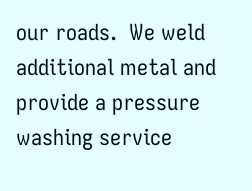our roads.  We weld additional metal and provide a pressure washing service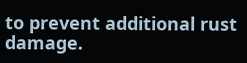to prevent additional rust damage.